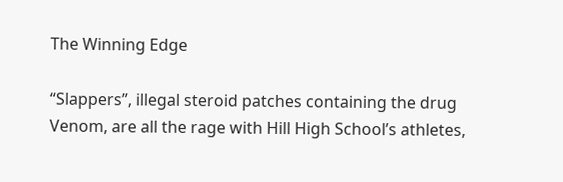The Winning Edge

“Slappers”, illegal steroid patches containing the drug Venom, are all the rage with Hill High School’s athletes,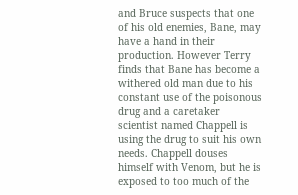and Bruce suspects that one of his old enemies, Bane, may have a hand in their production. However Terry finds that Bane has become a withered old man due to his constant use of the poisonous drug and a caretaker scientist named Chappell is using the drug to suit his own needs. Chappell douses himself with Venom, but he is exposed to too much of the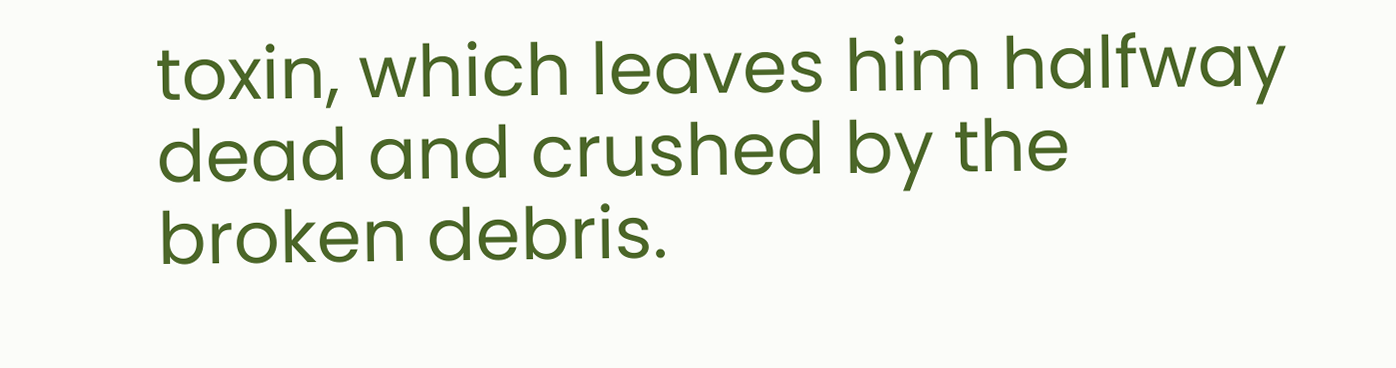toxin, which leaves him halfway dead and crushed by the broken debris.